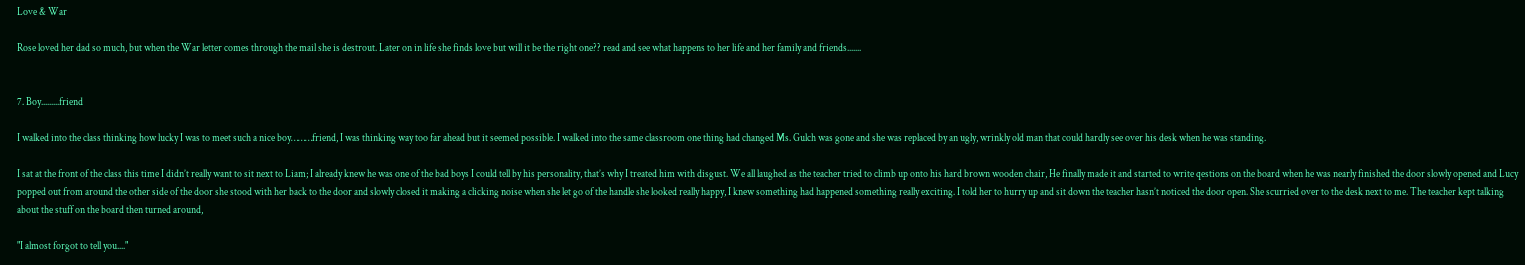Love & War

Rose loved her dad so much, but when the War letter comes through the mail she is destrout. Later on in life she finds love but will it be the right one?? read and see what happens to her life and her family and friends.......


7. Boy.........friend

I walked into the class thinking how lucky I was to meet such a nice boy………friend, I was thinking way too far ahead but it seemed possible. I walked into the same classroom one thing had changed Ms. Gulch was gone and she was replaced by an ugly, wrinkly old man that could hardly see over his desk when he was standing.

I sat at the front of the class this time I didn’t really want to sit next to Liam; I already knew he was one of the bad boys I could tell by his personality, that’s why I treated him with disgust. We all laughed as the teacher tried to climb up onto his hard brown wooden chair, He finally made it and started to write qestions on the board when he was nearly finished the door slowly opened and Lucy popped out from around the other side of the door she stood with her back to the door and slowly closed it making a clicking noise when she let go of the handle she looked really happy, I knew something had happened something really exciting. I told her to hurry up and sit down the teacher hasn’t noticed the door open. She scurried over to the desk next to me. The teacher kept talking about the stuff on the board then turned around,

"I almost forgot to tell you...."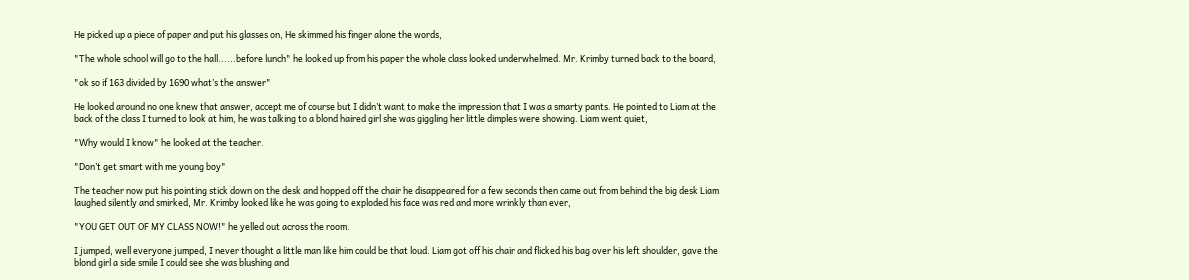He picked up a piece of paper and put his glasses on, He skimmed his finger alone the words,

"The whole school will go to the hall......before lunch" he looked up from his paper the whole class looked underwhelmed. Mr. Krimby turned back to the board,

"ok so if 163 divided by 1690 what’s the answer"

He looked around no one knew that answer, accept me of course but I didn’t want to make the impression that I was a smarty pants. He pointed to Liam at the back of the class I turned to look at him, he was talking to a blond haired girl she was giggling her little dimples were showing. Liam went quiet,

"Why would I know" he looked at the teacher.

"Don’t get smart with me young boy"

The teacher now put his pointing stick down on the desk and hopped off the chair he disappeared for a few seconds then came out from behind the big desk Liam laughed silently and smirked, Mr. Krimby looked like he was going to exploded his face was red and more wrinkly than ever,

"YOU GET OUT OF MY CLASS NOW!" he yelled out across the room.

I jumped, well everyone jumped, I never thought a little man like him could be that loud. Liam got off his chair and flicked his bag over his left shoulder, gave the blond girl a side smile I could see she was blushing and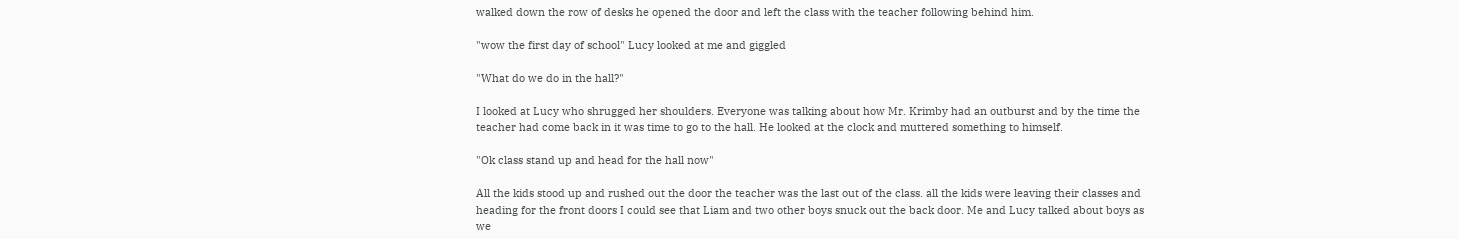walked down the row of desks he opened the door and left the class with the teacher following behind him.

"wow the first day of school" Lucy looked at me and giggled

"What do we do in the hall?"

I looked at Lucy who shrugged her shoulders. Everyone was talking about how Mr. Krimby had an outburst and by the time the teacher had come back in it was time to go to the hall. He looked at the clock and muttered something to himself.

"Ok class stand up and head for the hall now"

All the kids stood up and rushed out the door the teacher was the last out of the class. all the kids were leaving their classes and heading for the front doors I could see that Liam and two other boys snuck out the back door. Me and Lucy talked about boys as we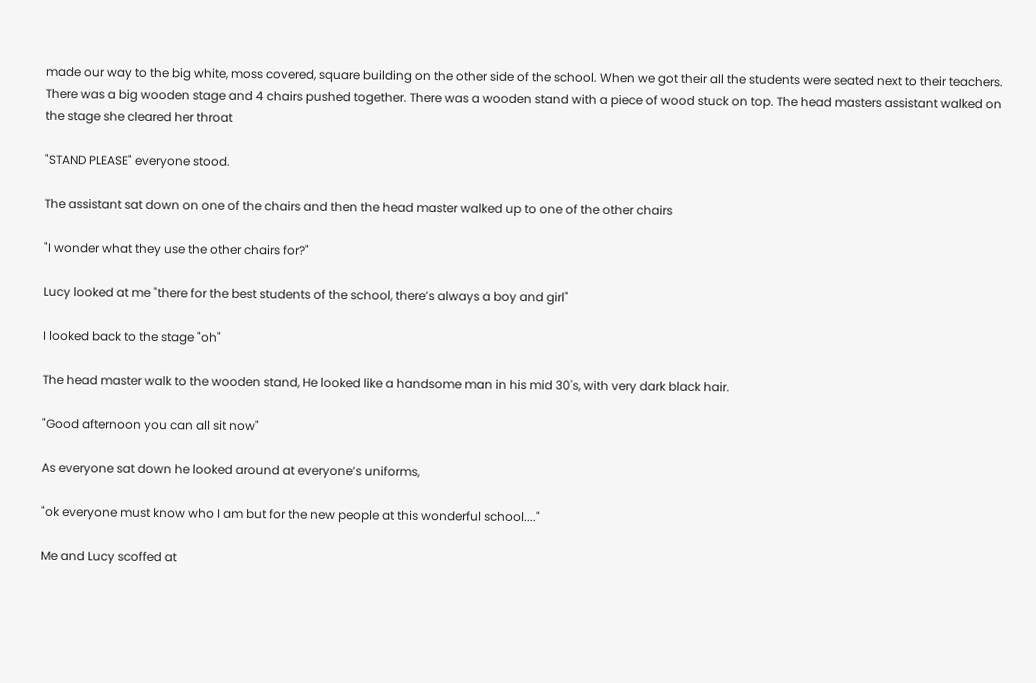made our way to the big white, moss covered, square building on the other side of the school. When we got their all the students were seated next to their teachers. There was a big wooden stage and 4 chairs pushed together. There was a wooden stand with a piece of wood stuck on top. The head masters assistant walked on the stage she cleared her throat

"STAND PLEASE" everyone stood.

The assistant sat down on one of the chairs and then the head master walked up to one of the other chairs

"I wonder what they use the other chairs for?"

Lucy looked at me "there for the best students of the school, there’s always a boy and girl"

I looked back to the stage "oh"

The head master walk to the wooden stand, He looked like a handsome man in his mid 30's, with very dark black hair.

"Good afternoon you can all sit now"

As everyone sat down he looked around at everyone’s uniforms,

"ok everyone must know who I am but for the new people at this wonderful school...."

Me and Lucy scoffed at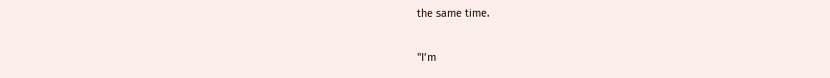the same time.

"I’m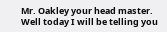Mr. Oakley your head master. Well today I will be telling you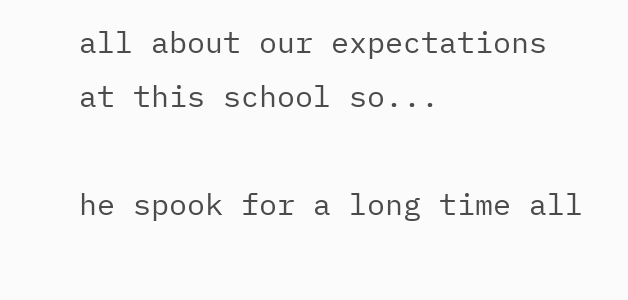all about our expectations at this school so...

he spook for a long time all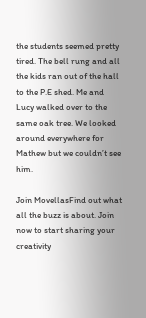the students seemed pretty tired. The bell rung and all the kids ran out of the hall to the P.E shed. Me and Lucy walked over to the same oak tree. We looked around everywhere for Mathew but we couldn’t see him.

Join MovellasFind out what all the buzz is about. Join now to start sharing your creativity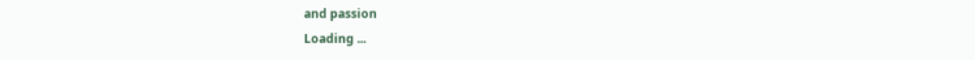and passion
Loading ...